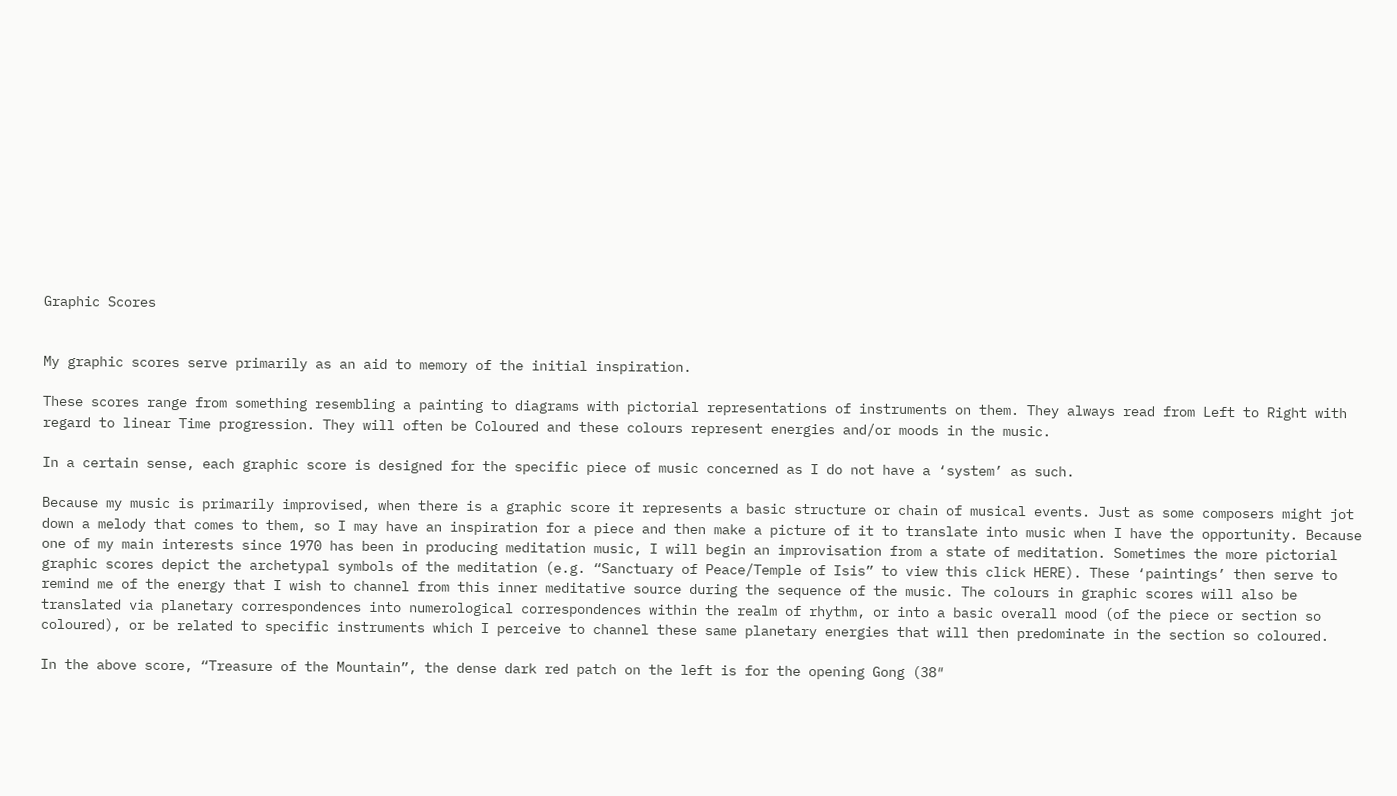Graphic Scores


My graphic scores serve primarily as an aid to memory of the initial inspiration.

These scores range from something resembling a painting to diagrams with pictorial representations of instruments on them. They always read from Left to Right with regard to linear Time progression. They will often be Coloured and these colours represent energies and/or moods in the music.

In a certain sense, each graphic score is designed for the specific piece of music concerned as I do not have a ‘system’ as such.

Because my music is primarily improvised, when there is a graphic score it represents a basic structure or chain of musical events. Just as some composers might jot down a melody that comes to them, so I may have an inspiration for a piece and then make a picture of it to translate into music when I have the opportunity. Because one of my main interests since 1970 has been in producing meditation music, I will begin an improvisation from a state of meditation. Sometimes the more pictorial graphic scores depict the archetypal symbols of the meditation (e.g. “Sanctuary of Peace/Temple of Isis” to view this click HERE). These ‘paintings’ then serve to remind me of the energy that I wish to channel from this inner meditative source during the sequence of the music. The colours in graphic scores will also be translated via planetary correspondences into numerological correspondences within the realm of rhythm, or into a basic overall mood (of the piece or section so coloured), or be related to specific instruments which I perceive to channel these same planetary energies that will then predominate in the section so coloured.

In the above score, “Treasure of the Mountain”, the dense dark red patch on the left is for the opening Gong (38″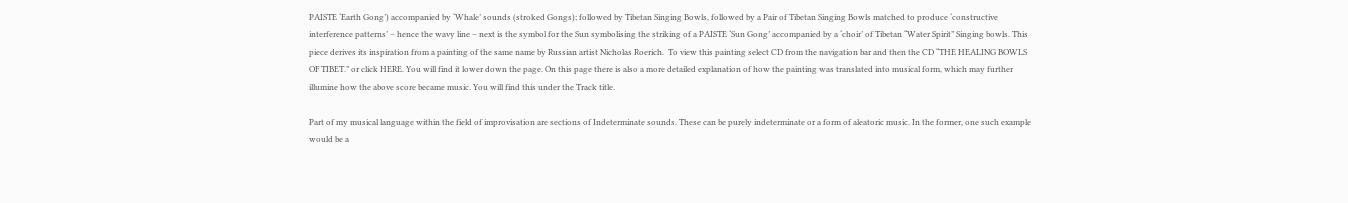PAISTE ‘Earth Gong’) accompanied by ‘Whale’ sounds (stroked Gongs); followed by Tibetan Singing Bowls, followed by a Pair of Tibetan Singing Bowls matched to produce ‘constructive interference patterns’ – hence the wavy line – next is the symbol for the Sun symbolising the striking of a PAISTE ‘Sun Gong’ accompanied by a ‘choir’ of Tibetan “Water Spirit” Singing bowls. This piece derives its inspiration from a painting of the same name by Russian artist Nicholas Roerich.  To view this painting select CD from the navigation bar and then the CD “THE HEALING BOWLS OF TIBET.” or click HERE. You will find it lower down the page. On this page there is also a more detailed explanation of how the painting was translated into musical form, which may further illumine how the above score became music. You will find this under the Track title.

Part of my musical language within the field of improvisation are sections of Indeterminate sounds. These can be purely indeterminate or a form of aleatoric music. In the former, one such example would be a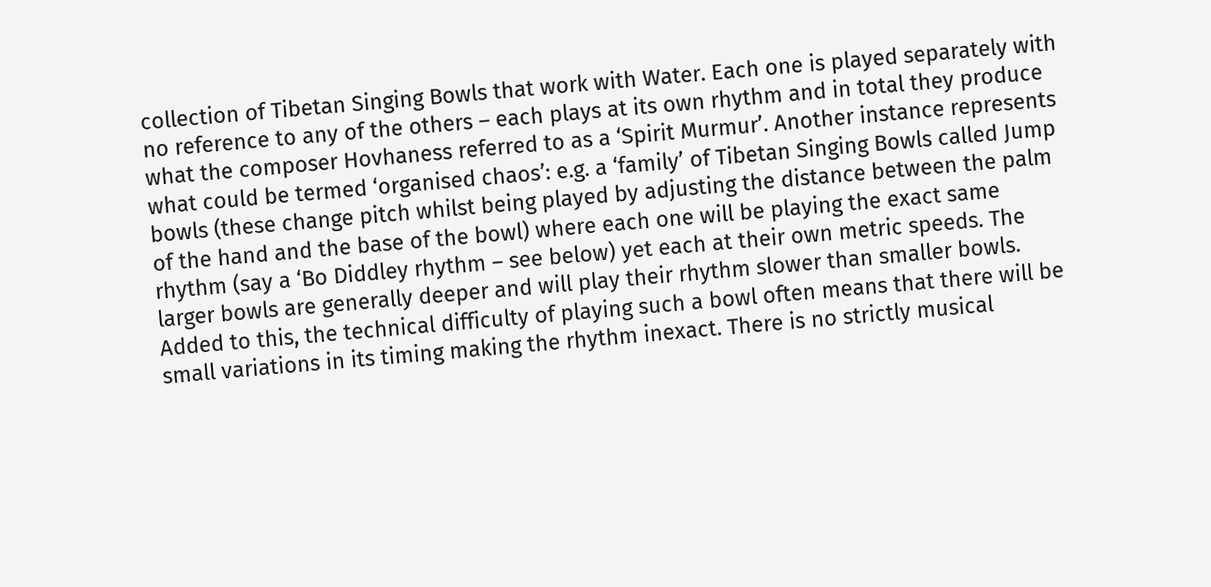collection of Tibetan Singing Bowls that work with Water. Each one is played separately with no reference to any of the others – each plays at its own rhythm and in total they produce what the composer Hovhaness referred to as a ‘Spirit Murmur’. Another instance represents what could be termed ‘organised chaos’: e.g. a ‘family’ of Tibetan Singing Bowls called Jump bowls (these change pitch whilst being played by adjusting the distance between the palm of the hand and the base of the bowl) where each one will be playing the exact same rhythm (say a ‘Bo Diddley rhythm – see below) yet each at their own metric speeds. The larger bowls are generally deeper and will play their rhythm slower than smaller bowls. Added to this, the technical difficulty of playing such a bowl often means that there will be small variations in its timing making the rhythm inexact. There is no strictly musical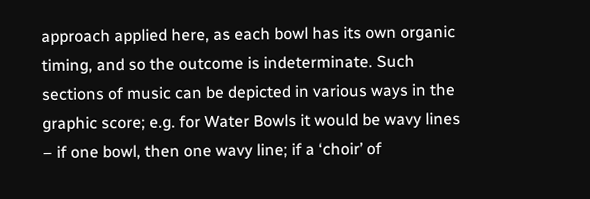approach applied here, as each bowl has its own organic timing, and so the outcome is indeterminate. Such sections of music can be depicted in various ways in the graphic score; e.g. for Water Bowls it would be wavy lines – if one bowl, then one wavy line; if a ‘choir’ of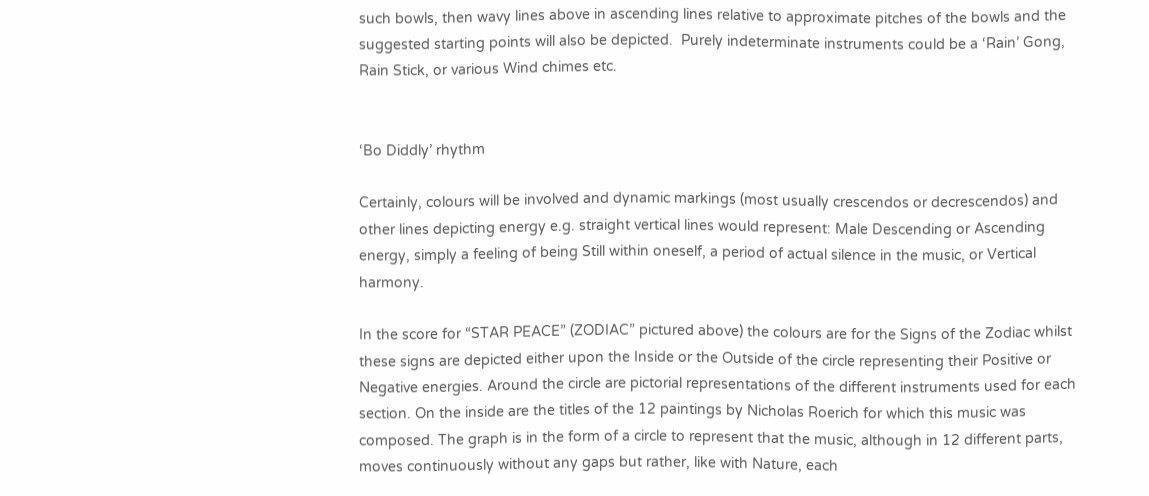such bowls, then wavy lines above in ascending lines relative to approximate pitches of the bowls and the suggested starting points will also be depicted.  Purely indeterminate instruments could be a ‘Rain’ Gong, Rain Stick, or various Wind chimes etc.


‘Bo Diddly’ rhythm

Certainly, colours will be involved and dynamic markings (most usually crescendos or decrescendos) and other lines depicting energy e.g. straight vertical lines would represent: Male Descending or Ascending energy, simply a feeling of being Still within oneself, a period of actual silence in the music, or Vertical harmony.

In the score for “STAR PEACE” (ZODIAC” pictured above) the colours are for the Signs of the Zodiac whilst these signs are depicted either upon the Inside or the Outside of the circle representing their Positive or Negative energies. Around the circle are pictorial representations of the different instruments used for each section. On the inside are the titles of the 12 paintings by Nicholas Roerich for which this music was composed. The graph is in the form of a circle to represent that the music, although in 12 different parts, moves continuously without any gaps but rather, like with Nature, each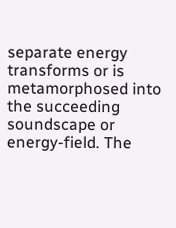separate energy transforms or is metamorphosed into the succeeding soundscape or  energy-field. The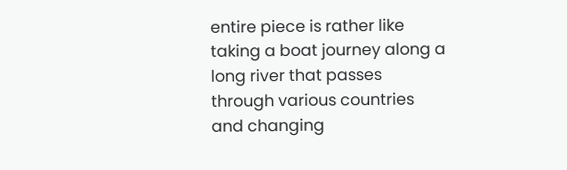entire piece is rather like taking a boat journey along a long river that passes through various countries and changing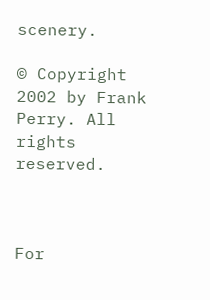scenery.

© Copyright 2002 by Frank Perry. All rights reserved.



For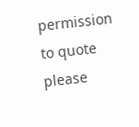permission to quote please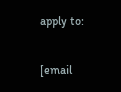apply to:

[email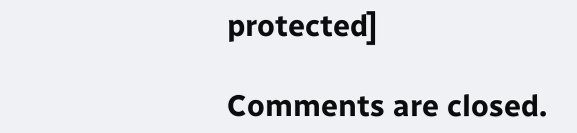protected]

Comments are closed.